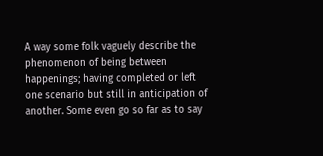A way some folk vaguely describe the phenomenon of being between happenings; having completed or left one scenario but still in anticipation of another. Some even go so far as to say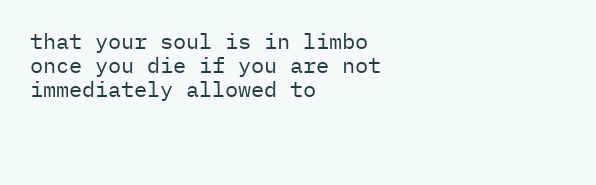that your soul is in limbo once you die if you are not immediately allowed to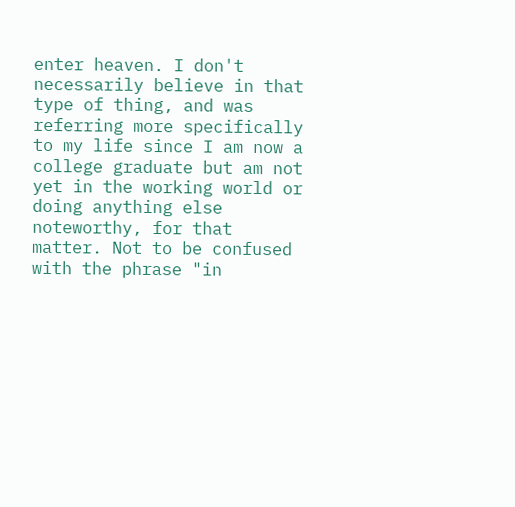enter heaven. I don't necessarily believe in that type of thing, and was referring more specifically to my life since I am now a college graduate but am not yet in the working world or doing anything else noteworthy, for that matter. Not to be confused with the phrase "in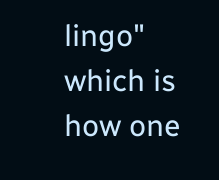lingo" which is how one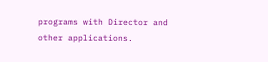programs with Director and other applications.